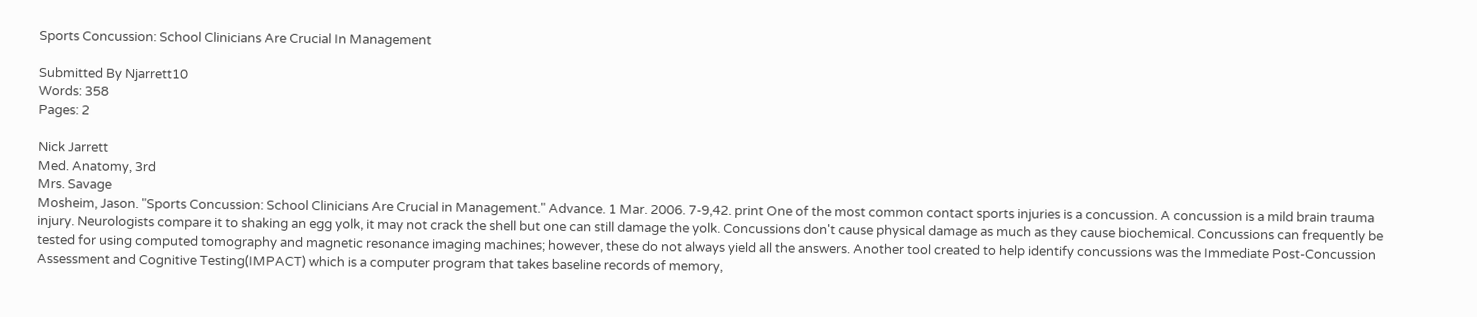Sports Concussion: School Clinicians Are Crucial In Management

Submitted By Njarrett10
Words: 358
Pages: 2

Nick Jarrett
Med. Anatomy, 3rd
Mrs. Savage
Mosheim, Jason. "Sports Concussion: School Clinicians Are Crucial in Management." Advance. 1 Mar. 2006. 7-9,42. print One of the most common contact sports injuries is a concussion. A concussion is a mild brain trauma injury. Neurologists compare it to shaking an egg yolk, it may not crack the shell but one can still damage the yolk. Concussions don't cause physical damage as much as they cause biochemical. Concussions can frequently be tested for using computed tomography and magnetic resonance imaging machines; however, these do not always yield all the answers. Another tool created to help identify concussions was the Immediate Post-Concussion Assessment and Cognitive Testing(IMPACT) which is a computer program that takes baseline records of memory,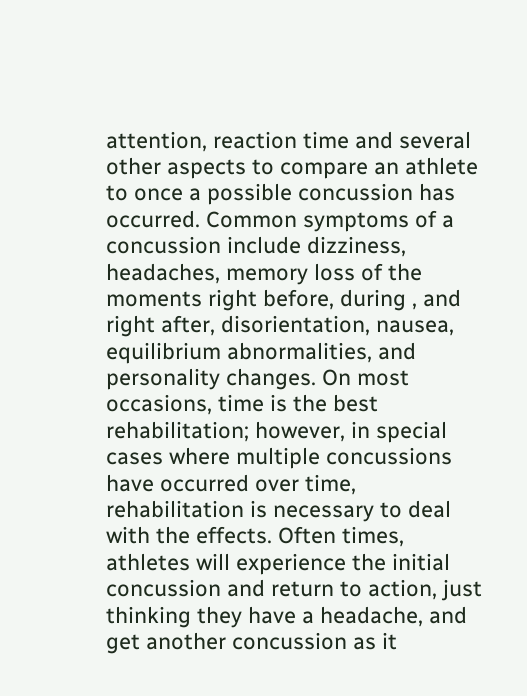attention, reaction time and several other aspects to compare an athlete to once a possible concussion has occurred. Common symptoms of a concussion include dizziness, headaches, memory loss of the moments right before, during , and right after, disorientation, nausea, equilibrium abnormalities, and personality changes. On most occasions, time is the best rehabilitation; however, in special cases where multiple concussions have occurred over time, rehabilitation is necessary to deal with the effects. Often times, athletes will experience the initial concussion and return to action, just thinking they have a headache, and get another concussion as it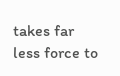takes far less force to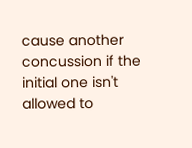cause another concussion if the initial one isn't allowed to